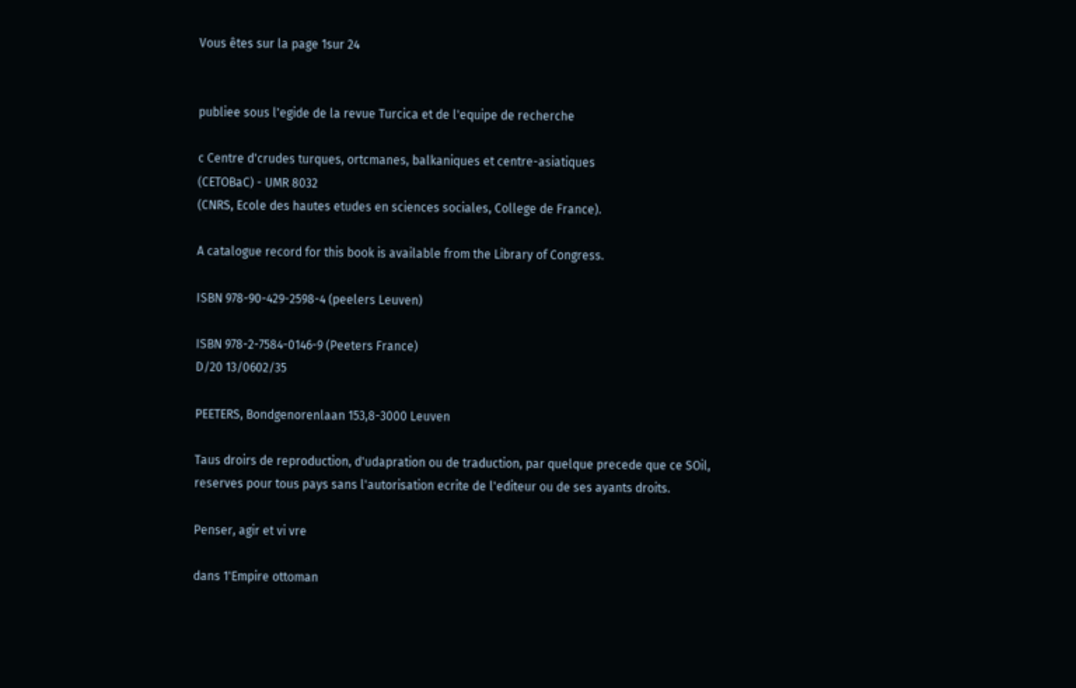Vous êtes sur la page 1sur 24


publiee sous l'egide de la revue Turcica et de l'equipe de recherche

c Centre d'crudes turques, ortcmanes, balkaniques et centre-asiatiques
(CETOBaC) - UMR 8032
(CNRS, Ecole des hautes etudes en sciences sociales, College de France).

A catalogue record for this book is available from the Library of Congress.

ISBN 978-90-429-2598-4 (peelers Leuven)

ISBN 978-2-7584-0146-9 (Peeters France)
D/20 13/0602/35

PEETERS, Bondgenorenlaan 153,8-3000 Leuven

Taus droirs de reproduction, d'udapration ou de traduction, par quelque precede que ce SOil,
reserves pour tous pays sans l'autorisation ecrite de l'editeur ou de ses ayants droits.

Penser, agir et vi vre

dans 1'Empire ottoman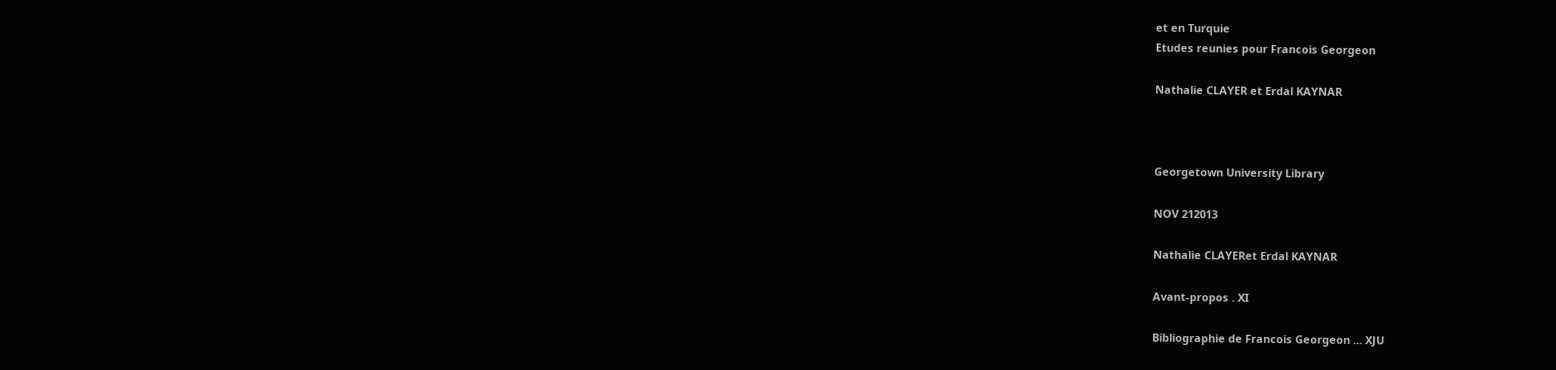et en Turquie
Etudes reunies pour Francois Georgeon

Nathalie CLAYER et Erdal KAYNAR



Georgetown University Library

NOV 212013

Nathalie CLAYERet Erdal KAYNAR

Avant-propos . XI

Bibliographie de Francois Georgeon ... XJU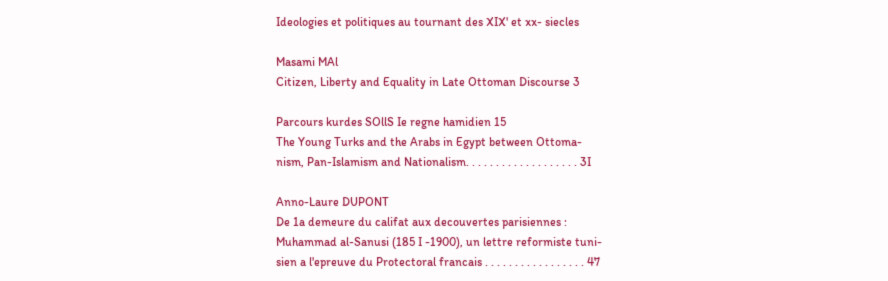Ideologies et politiques au tournant des XIX' et xx- siecles

Masami MAl
Citizen, Liberty and Equality in Late Ottoman Discourse 3

Parcours kurdes SOllS Ie regne hamidien 15
The Young Turks and the Arabs in Egypt between Ottoma-
nism, Pan-Islamism and Nationalism. . . . . . . . . . . . . . . . . . . 3I

Anno-Laure DUPONT
De 1a demeure du califat aux decouvertes parisiennes :
Muhammad al-Sanusi (185 I -1900), un lettre reformiste tuni-
sien a l'epreuve du Protectoral francais . . . . . . . . . . . . . . . . . 47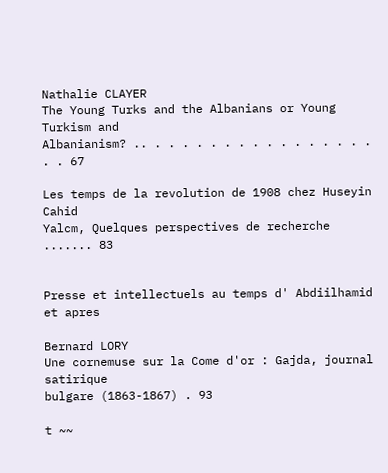Nathalie CLAYER
The Young Turks and the Albanians or Young Turkism and
Albanianism? .. . . . . . . . . . . . . . . . . . . 67

Les temps de la revolution de 1908 chez Huseyin Cahid
Yalcm, Quelques perspectives de recherche ....... 83


Presse et intellectuels au temps d' Abdiilhamid et apres

Bernard LORY
Une cornemuse sur la Come d'or : Gajda, journal satirique
bulgare (1863-1867) . 93

t ~~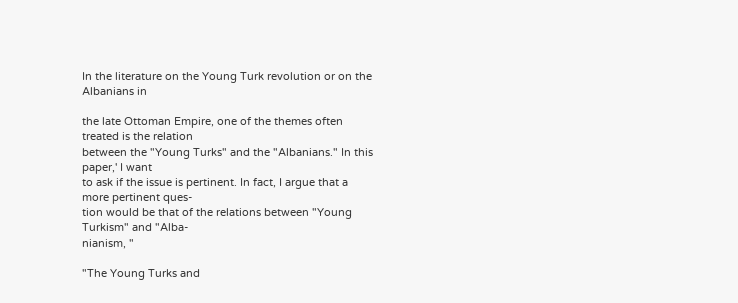In the literature on the Young Turk revolution or on the Albanians in

the late Ottoman Empire, one of the themes often treated is the relation
between the "Young Turks" and the "Albanians." In this paper,' I want
to ask if the issue is pertinent. In fact, I argue that a more pertinent ques-
tion would be that of the relations between "Young Turkism" and "Alba-
nianism, "

"The Young Turks and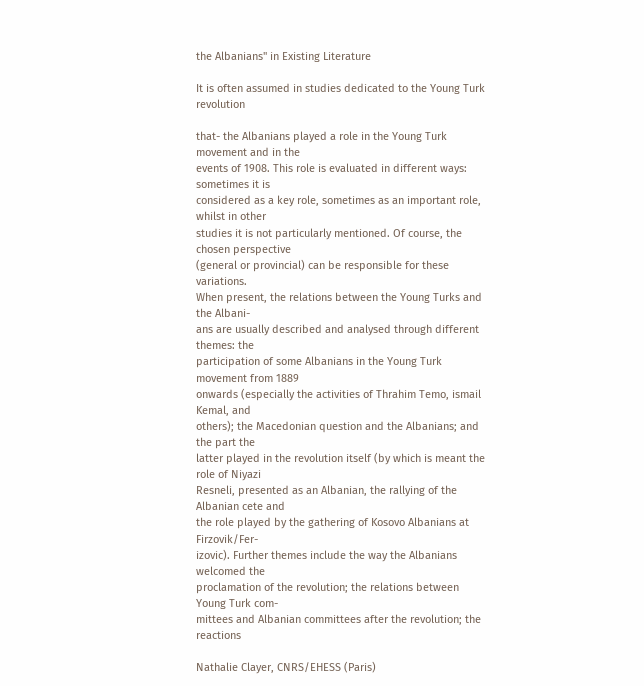the Albanians" in Existing Literature

It is often assumed in studies dedicated to the Young Turk revolution

that- the Albanians played a role in the Young Turk movement and in the
events of 1908. This role is evaluated in different ways: sometimes it is
considered as a key role, sometimes as an important role, whilst in other
studies it is not particularly mentioned. Of course, the chosen perspective
(general or provincial) can be responsible for these variations.
When present, the relations between the Young Turks and the Albani-
ans are usually described and analysed through different themes: the
participation of some Albanians in the Young Turk movement from 1889
onwards (especially the activities of Thrahim Temo, ismail Kemal, and
others); the Macedonian question and the Albanians; and the part the
latter played in the revolution itself (by which is meant the role of Niyazi
Resneli, presented as an Albanian, the rallying of the Albanian cete and
the role played by the gathering of Kosovo Albanians at Firzovik/Fer-
izovic). Further themes include the way the Albanians welcomed the
proclamation of the revolution; the relations between Young Turk com-
mittees and Albanian committees after the revolution; the reactions

Nathalie Clayer, CNRS/EHESS (Paris)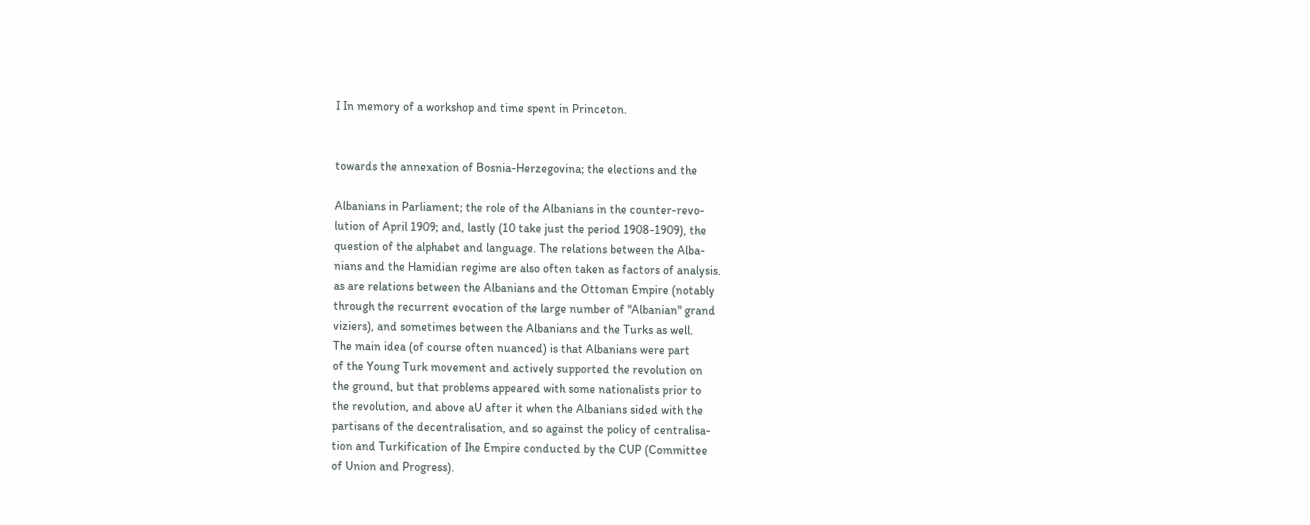I In memory of a workshop and time spent in Princeton.


towards the annexation of Bosnia-Herzegovina; the elections and the

Albanians in Parliament; the role of the Albanians in the counter-revo-
lution of April 1909; and, lastly (10 take just the period 1908-1909), the
question of the alphabet and language. The relations between the Alba-
nians and the Hamidian regime are also often taken as factors of analysis.
as are relations between the Albanians and the Ottoman Empire (notably
through the recurrent evocation of the large number of "Albanian" grand
viziers), and sometimes between the Albanians and the Turks as well.
The main idea (of course often nuanced) is that Albanians were part
of the Young Turk movement and actively supported the revolution on
the ground, but that problems appeared with some nationalists prior to
the revolution, and above aU after it when the Albanians sided with the
partisans of the decentralisation, and so against the policy of centralisa-
tion and Turkification of Ihe Empire conducted by the CUP (Committee
of Union and Progress).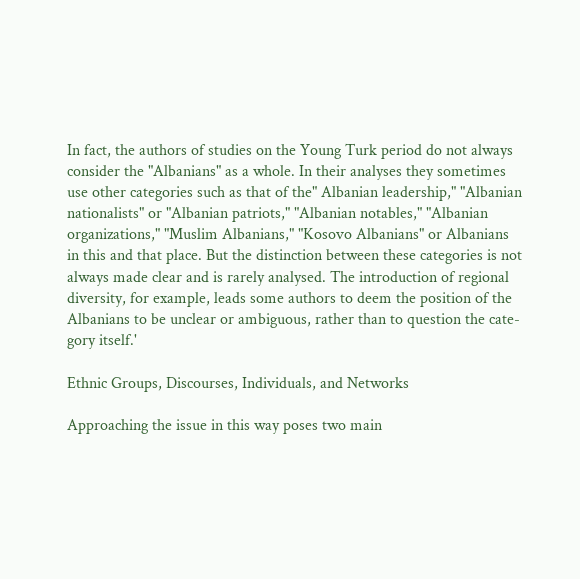In fact, the authors of studies on the Young Turk period do not always
consider the "Albanians" as a whole. In their analyses they sometimes
use other categories such as that of the" Albanian leadership," "Albanian
nationalists" or "Albanian patriots," "Albanian notables," "Albanian
organizations," "Muslim Albanians," "Kosovo Albanians" or Albanians
in this and that place. But the distinction between these categories is not
always made clear and is rarely analysed. The introduction of regional
diversity, for example, leads some authors to deem the position of the
Albanians to be unclear or ambiguous, rather than to question the cate-
gory itself.'

Ethnic Groups, Discourses, Individuals, and Networks

Approaching the issue in this way poses two main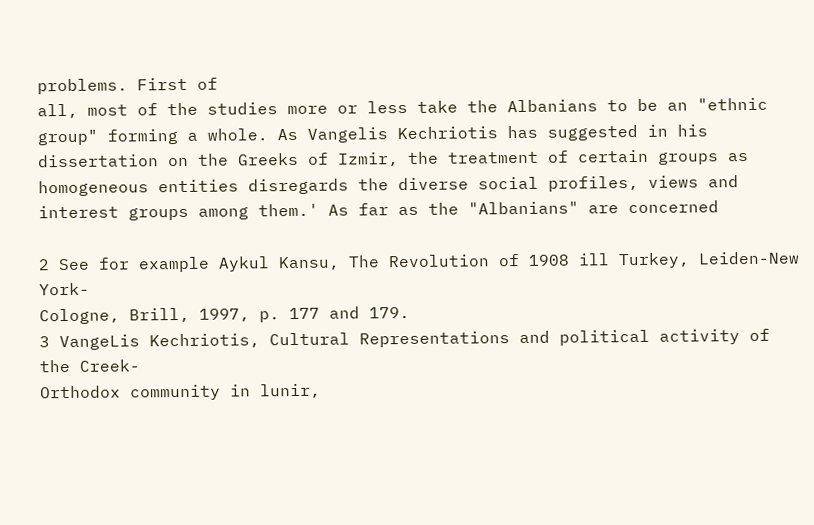problems. First of
all, most of the studies more or less take the Albanians to be an "ethnic
group" forming a whole. As Vangelis Kechriotis has suggested in his
dissertation on the Greeks of Izmir, the treatment of certain groups as
homogeneous entities disregards the diverse social profiles, views and
interest groups among them.' As far as the "Albanians" are concerned

2 See for example Aykul Kansu, The Revolution of 1908 ill Turkey, Leiden-New York-
Cologne, Brill, 1997, p. 177 and 179.
3 VangeLis Kechriotis, Cultural Representations and political activity of the Creek-
Orthodox community in lunir,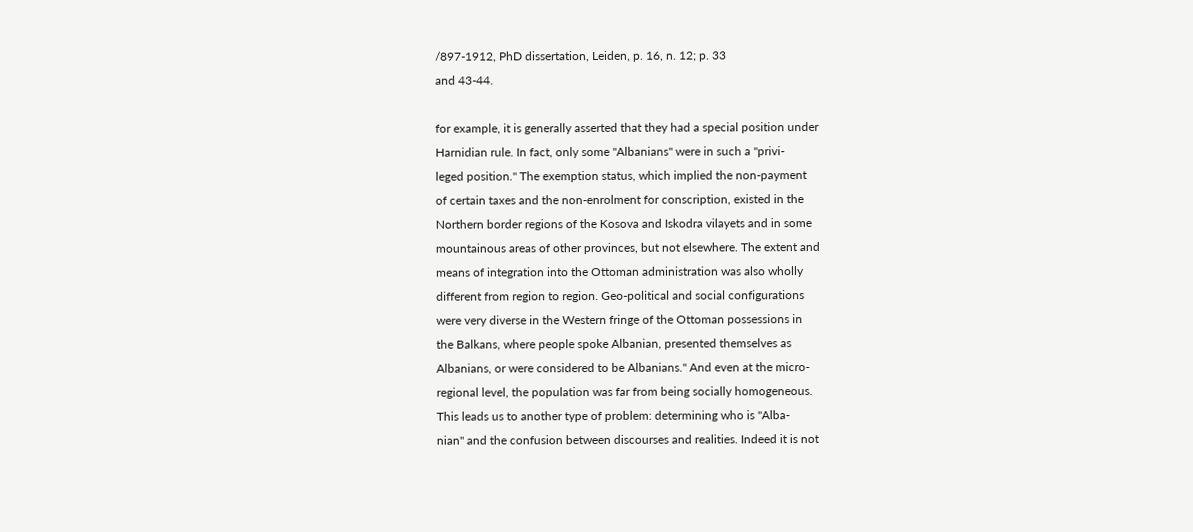/897-1912, PhD dissertation, Leiden, p. 16, n. 12; p. 33
and 43-44.

for example, it is generally asserted that they had a special position under
Harnidian rule. In fact, only some "Albanians" were in such a "privi-
leged position." The exemption status, which implied the non-payment
of certain taxes and the non-enrolment for conscription, existed in the
Northern border regions of the Kosova and Iskodra vilayets and in some
mountainous areas of other provinces, but not elsewhere. The extent and
means of integration into the Ottoman administration was also wholly
different from region to region. Geo-political and social configurations
were very diverse in the Western fringe of the Ottoman possessions in
the Balkans, where people spoke Albanian, presented themselves as
Albanians, or were considered to be Albanians." And even at the micro-
regional level, the population was far from being socially homogeneous.
This leads us to another type of problem: determining who is "Alba-
nian" and the confusion between discourses and realities. Indeed it is not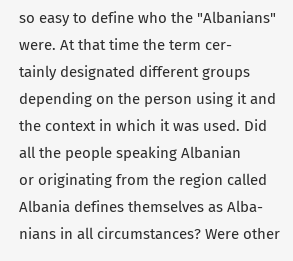so easy to define who the "Albanians" were. At that time the term cer-
tainly designated different groups depending on the person using it and
the context in which it was used. Did all the people speaking Albanian
or originating from the region called Albania defines themselves as Alba-
nians in all circumstances? Were other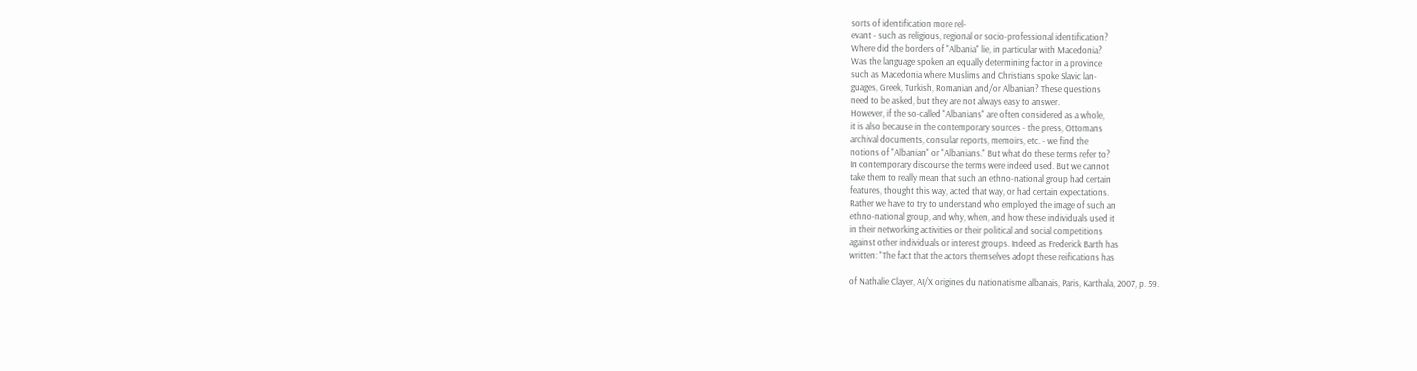sorts of identification more rel-
evant - such as religious, regional or socio-professional identification?
Where did the borders of "Albania" lie, in particular with Macedonia?
Was the language spoken an equally determining factor in a province
such as Macedonia where Muslims and Christians spoke Slavic lan-
guages, Greek, Turkish, Romanian and/or Albanian? These questions
need to be asked, but they are not always easy to answer.
However, if the so-called "Albanians" are often considered as a whole,
it is also because in the contemporary sources - the press, Ottomans
archival documents, consular reports, memoirs, etc. - we find the
notions of "Albanian" or "Albanians." But what do these terms refer to?
In contemporary discourse the terms were indeed used. But we cannot
take them to really mean that such an ethno-national group had certain
features, thought this way, acted that way, or had certain expectations.
Rather we have to try to understand who employed the image of such an
ethno-national group, and why, when, and how these individuals used it
in their networking activities or their political and social competitions
against other individuals or interest groups. Indeed as Frederick Barth has
written: "The fact that the actors themselves adopt these reifications has

of Nathalie Clayer, AI/X origines du nationatisme albanais, Paris, Karthala, 2007, p. 59.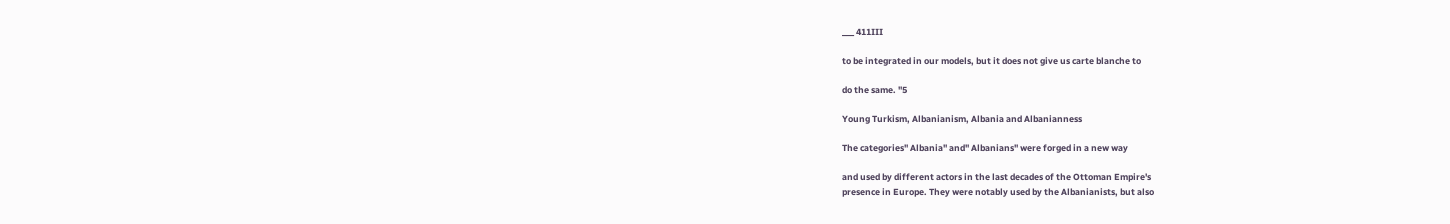___ 411III

to be integrated in our models, but it does not give us carte blanche to

do the same. "5

Young Turkism, Albanianism, Albania and Albanianness

The categories" Albania" and" Albanians" were forged in a new way

and used by different actors in the last decades of the Ottoman Empire's
presence in Europe. They were notably used by the Albanianists, but also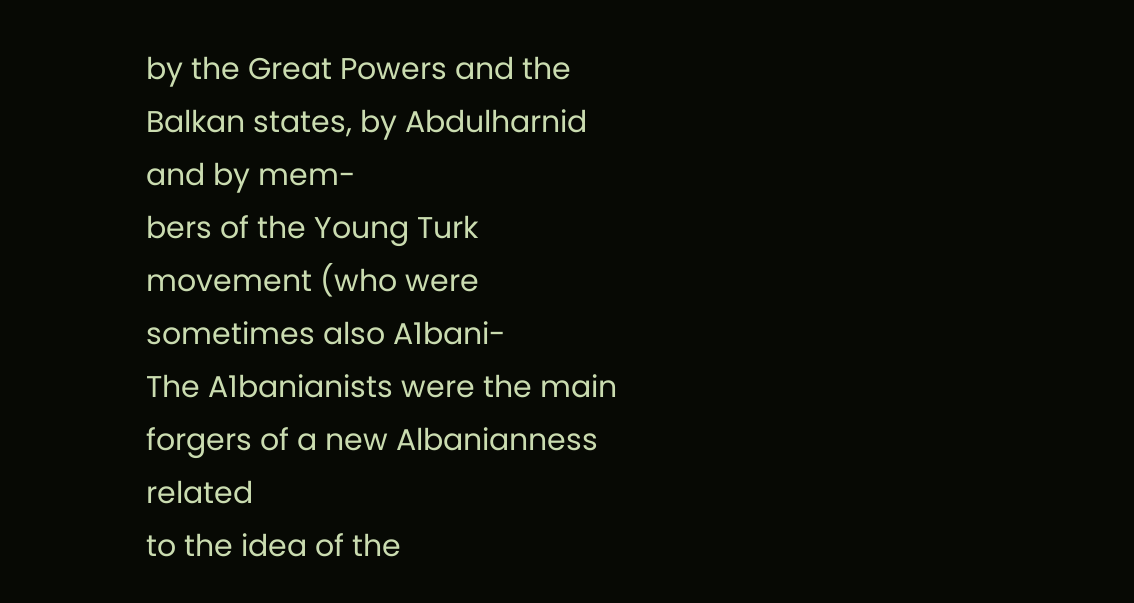by the Great Powers and the Balkan states, by Abdulharnid and by mem-
bers of the Young Turk movement (who were sometimes also A1bani-
The A1banianists were the main forgers of a new Albanianness related
to the idea of the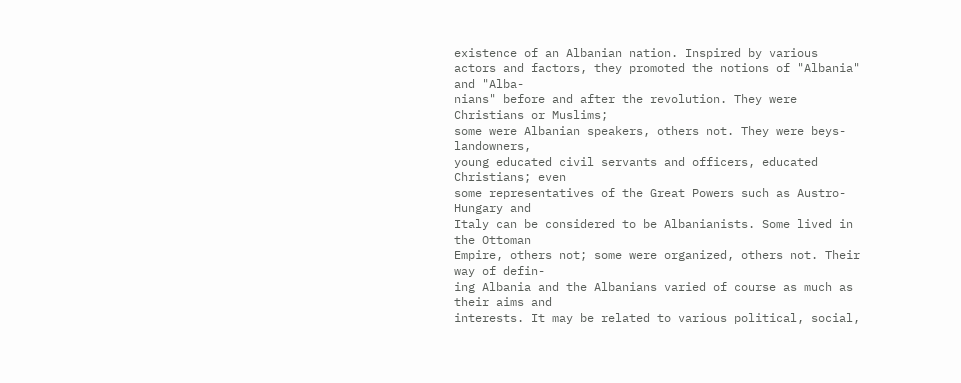existence of an Albanian nation. Inspired by various
actors and factors, they promoted the notions of "Albania" and "Alba-
nians" before and after the revolution. They were Christians or Muslims;
some were Albanian speakers, others not. They were beys-landowners,
young educated civil servants and officers, educated Christians; even
some representatives of the Great Powers such as Austro-Hungary and
Italy can be considered to be Albanianists. Some lived in the Ottoman
Empire, others not; some were organized, others not. Their way of defin-
ing Albania and the Albanians varied of course as much as their aims and
interests. It may be related to various political, social,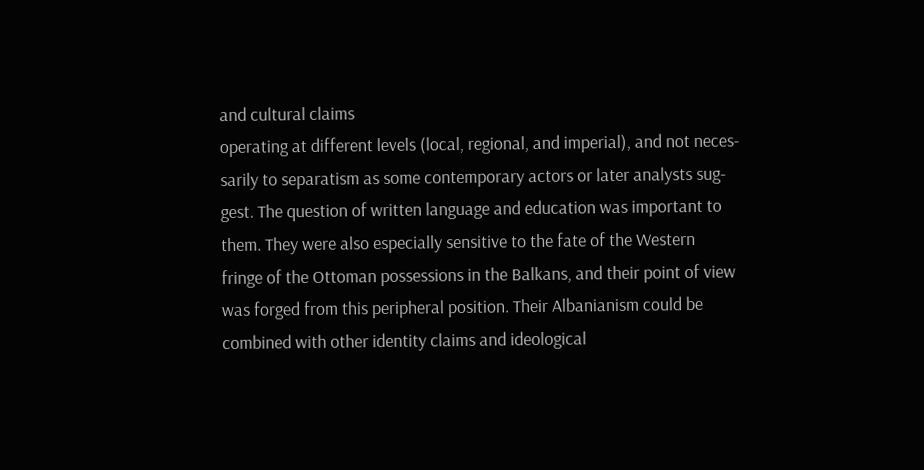and cultural claims
operating at different levels (local, regional, and imperial), and not neces-
sarily to separatism as some contemporary actors or later analysts sug-
gest. The question of written language and education was important to
them. They were also especially sensitive to the fate of the Western
fringe of the Ottoman possessions in the Balkans, and their point of view
was forged from this peripheral position. Their Albanianism could be
combined with other identity claims and ideological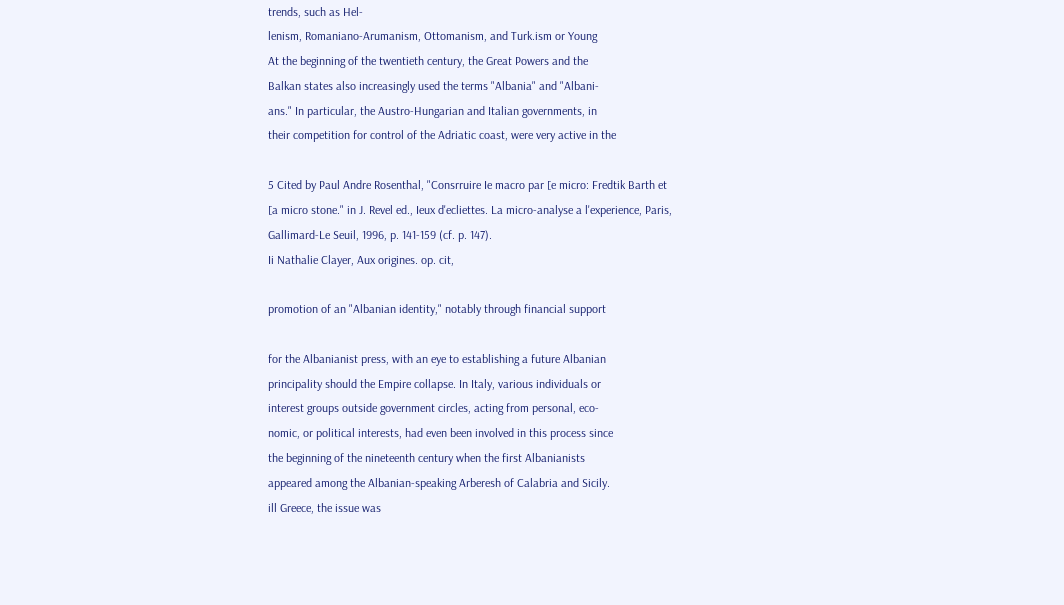trends, such as Hel-
lenism, Romaniano-Arumanism, Ottomanism, and Turk.ism or Young
At the beginning of the twentieth century, the Great Powers and the
Balkan states also increasingly used the terms "Albania" and "Albani-
ans." In particular, the Austro-Hungarian and Italian governments, in
their competition for control of the Adriatic coast, were very active in the

5 Cited by Paul Andre Rosenthal, "Consrruire Ie macro par [e micro: Fredtik Barth et
[a micro stone." in J. Revel ed., Ieux d'ecliettes. La micro-analyse a l'experience, Paris,
Gallimard-Le Seuil, 1996, p. 141-159 (cf. p. 147).
Ii Nathalie Clayer, Aux origines. op. cit,

promotion of an "Albanian identity," notably through financial support

for the Albanianist press, with an eye to establishing a future Albanian
principality should the Empire collapse. In Italy, various individuals or
interest groups outside government circles, acting from personal, eco-
nomic, or political interests, had even been involved in this process since
the beginning of the nineteenth century when the first Albanianists
appeared among the Albanian-speaking Arberesh of Calabria and Sicily.
ill Greece, the issue was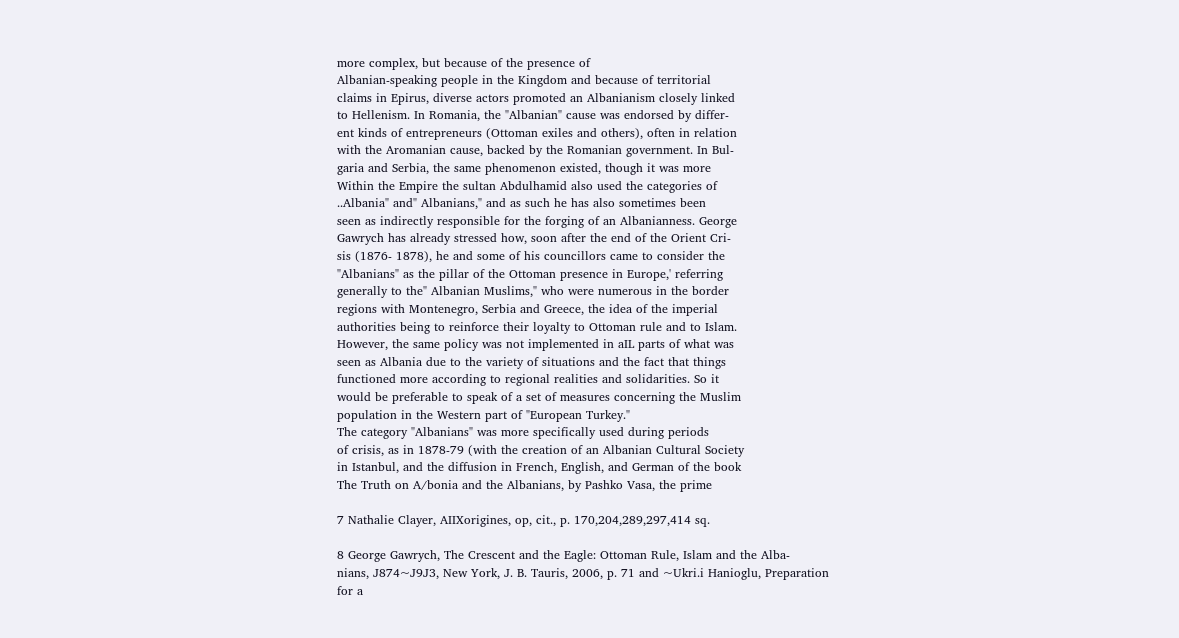more complex, but because of the presence of
Albanian-speaking people in the Kingdom and because of territorial
claims in Epirus, diverse actors promoted an Albanianism closely linked
to Hellenism. In Romania, the "Albanian" cause was endorsed by differ-
ent kinds of entrepreneurs (Ottoman exiles and others), often in relation
with the Aromanian cause, backed by the Romanian government. In Bul-
garia and Serbia, the same phenomenon existed, though it was more
Within the Empire the sultan Abdulhamid also used the categories of
..Albania" and" Albanians," and as such he has also sometimes been
seen as indirectly responsible for the forging of an Albanianness. George
Gawrych has already stressed how, soon after the end of the Orient Cri-
sis (1876- 1878), he and some of his councillors came to consider the
"Albanians" as the pillar of the Ottoman presence in Europe,' referring
generally to the" Albanian Muslims," who were numerous in the border
regions with Montenegro, Serbia and Greece, the idea of the imperial
authorities being to reinforce their loyalty to Ottoman rule and to Islam.
However, the same policy was not implemented in aIL parts of what was
seen as Albania due to the variety of situations and the fact that things
functioned more according to regional realities and solidarities. So it
would be preferable to speak of a set of measures concerning the Muslim
population in the Western part of "European Turkey."
The category "Albanians" was more specifically used during periods
of crisis, as in 1878-79 (with the creation of an Albanian Cultural Society
in Istanbul, and the diffusion in French, English, and German of the book
The Truth on A/bonia and the Albanians, by Pashko Vasa, the prime

7 Nathalie Clayer, AIIXorigines, op, cit., p. 170,204,289,297,414 sq.

8 George Gawrych, The Crescent and the Eagle: Ottoman Rule, Islam and the Alba-
nians, J874~J9J3, New York, J. B. Tauris, 2006, p. 71 and ~Ukri.i Hanioglu, Preparation
for a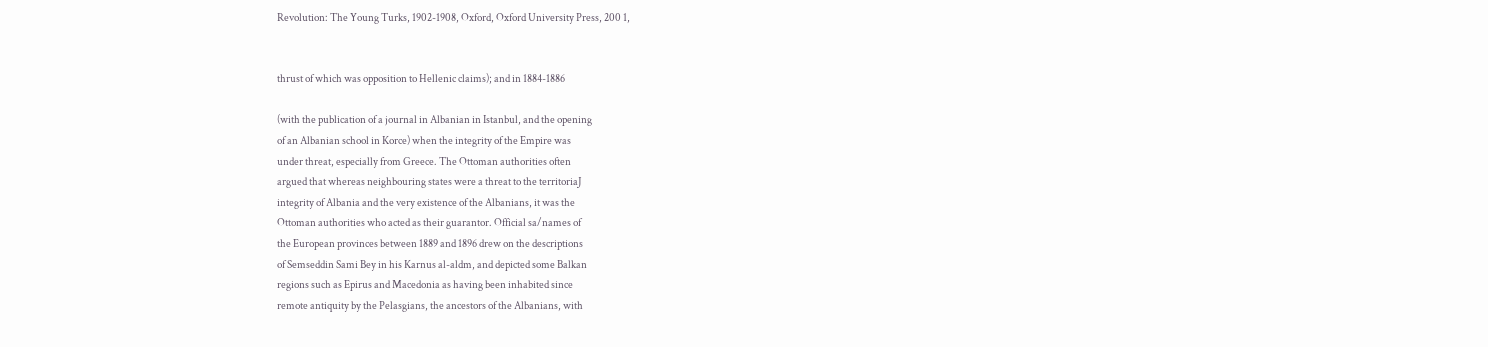Revolution: The Young Turks, 1902-1908, Oxford, Oxford University Press, 200 1,


thrust of which was opposition to Hellenic claims); and in 1884-1886

(with the publication of a journal in Albanian in Istanbul, and the opening
of an Albanian school in Korce) when the integrity of the Empire was
under threat, especially from Greece. The Ottoman authorities often
argued that whereas neighbouring states were a threat to the territoriaJ
integrity of Albania and the very existence of the Albanians, it was the
Ottoman authorities who acted as their guarantor. Official sa/names of
the European provinces between 1889 and 1896 drew on the descriptions
of Semseddin Sami Bey in his Karnus al-aldm, and depicted some Balkan
regions such as Epirus and Macedonia as having been inhabited since
remote antiquity by the Pelasgians, the ancestors of the Albanians, with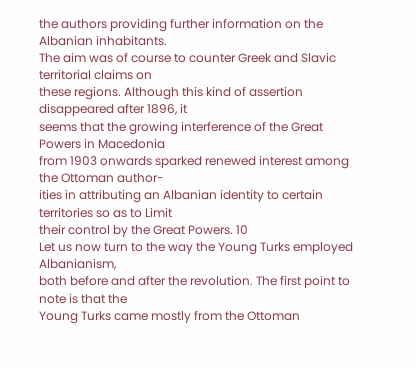the authors providing further information on the Albanian inhabitants.
The aim was of course to counter Greek and Slavic territorial claims on
these regions. Although this kind of assertion disappeared after 1896, it
seems that the growing interference of the Great Powers in Macedonia
from 1903 onwards sparked renewed interest among the Ottoman author-
ities in attributing an Albanian identity to certain territories so as to Limit
their control by the Great Powers. 10
Let us now turn to the way the Young Turks employed Albanianism,
both before and after the revolution. The first point to note is that the
Young Turks came mostly from the Ottoman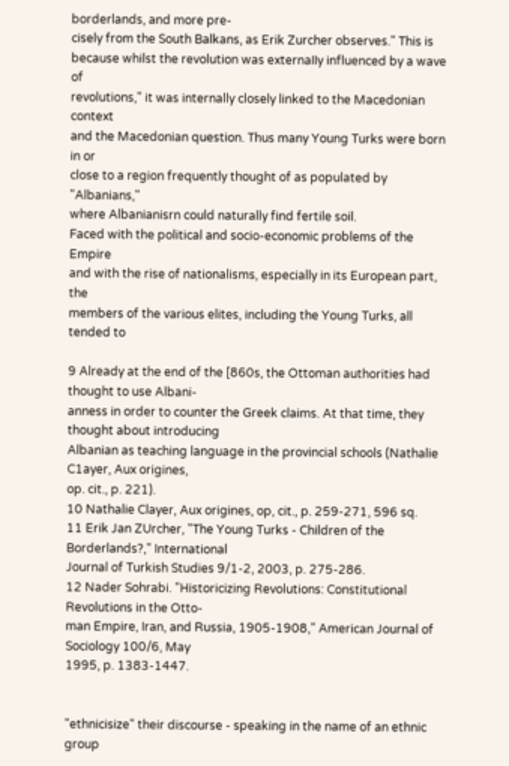borderlands, and more pre-
cisely from the South Balkans, as Erik Zurcher observes." This is
because whilst the revolution was externaIIy influenced by a wave of
revolutions," it was internally closely linked to the Macedonian context
and the Macedonian question. Thus many Young Turks were born in or
close to a region frequently thought of as populated by "Albanians,"
where Albanianisrn could naturally find fertile soil.
Faced with the political and socio-economic problems of the Empire
and with the rise of nationalisms, especially in its European part, the
members of the various elites, including the Young Turks, all tended to

9 Already at the end of the [860s, the Ottoman authorities had thought to use Albani-
anness in order to counter the Greek claims. At that time, they thought about introducing
Albanian as teaching language in the provincial schools (Nathalie C1ayer, Aux origines,
op. cit., p. 221).
10 Nathalie Clayer, Aux origines, op, cit., p. 259-271, 596 sq.
11 Erik Jan ZUrcher, "The Young Turks - Children of the Borderlands?," International
Journal of Turkish Studies 9/1-2, 2003, p. 275-286.
12 Nader Sohrabi. "Historicizing Revolutions: Constitutional Revolutions in the Otto-
man Empire, Iran, and Russia, 1905-1908," American Journal of Sociology 100/6, May
1995, p. 1383-1447.


"ethnicisize" their discourse - speaking in the name of an ethnic group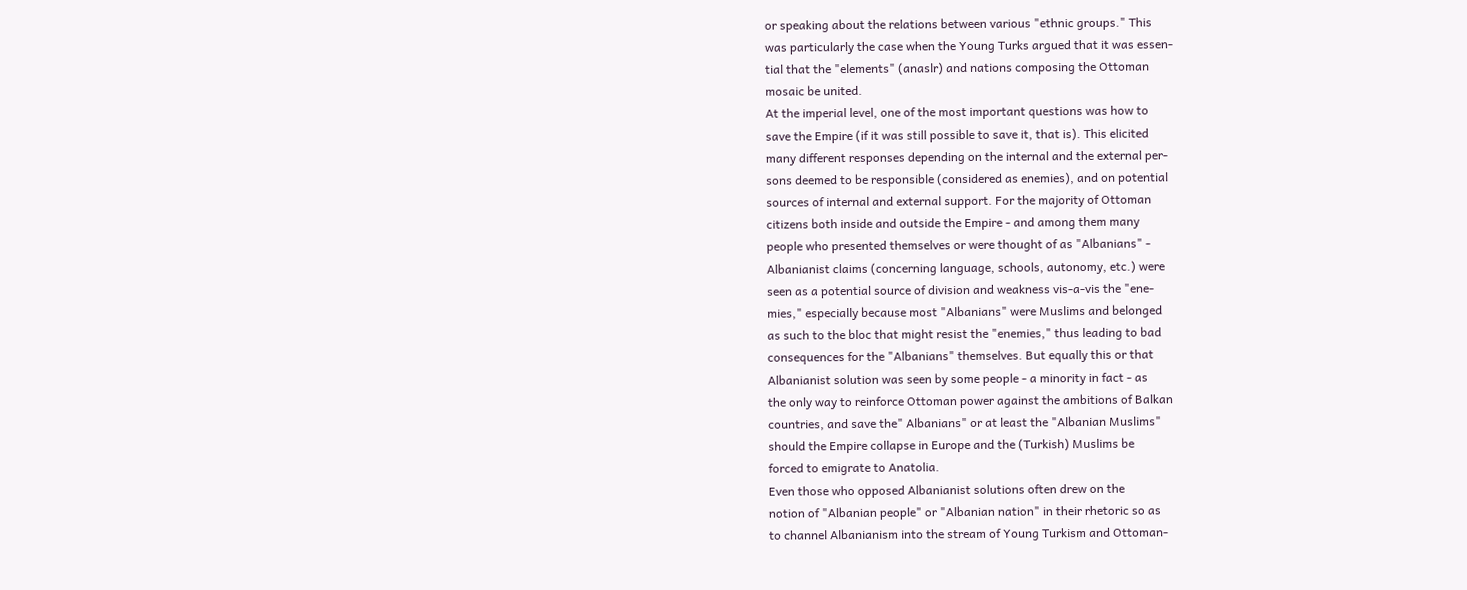or speaking about the relations between various "ethnic groups." This
was particularly the case when the Young Turks argued that it was essen-
tial that the "elements" (anaslr) and nations composing the Ottoman
mosaic be united.
At the imperial level, one of the most important questions was how to
save the Empire (if it was still possible to save it, that is). This elicited
many different responses depending on the internal and the external per-
sons deemed to be responsible (considered as enemies), and on potential
sources of internal and external support. For the majority of Ottoman
citizens both inside and outside the Empire - and among them many
people who presented themselves or were thought of as "Albanians" -
Albanianist claims (concerning language, schools, autonomy, etc.) were
seen as a potential source of division and weakness vis-a-vis the "ene-
mies," especially because most "Albanians" were Muslims and belonged
as such to the bloc that might resist the "enemies," thus leading to bad
consequences for the "Albanians" themselves. But equally this or that
Albanianist solution was seen by some people - a minority in fact - as
the only way to reinforce Ottoman power against the ambitions of Balkan
countries, and save the" Albanians" or at least the "Albanian Muslims"
should the Empire collapse in Europe and the (Turkish) Muslims be
forced to emigrate to Anatolia.
Even those who opposed Albanianist solutions often drew on the
notion of "Albanian people" or "Albanian nation" in their rhetoric so as
to channel Albanianism into the stream of Young Turkism and Ottoman-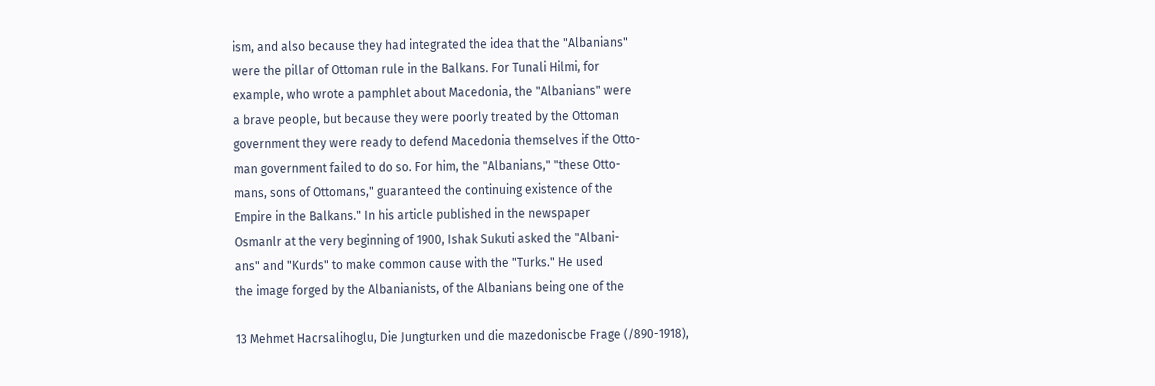ism, and also because they had integrated the idea that the "Albanians"
were the pillar of Ottoman rule in the Balkans. For Tunali Hilmi, for
example, who wrote a pamphlet about Macedonia, the "Albanians" were
a brave people, but because they were poorly treated by the Ottoman
government they were ready to defend Macedonia themselves if the Otto-
man government failed to do so. For him, the "Albanians," "these Otto-
mans, sons of Ottomans," guaranteed the continuing existence of the
Empire in the Balkans." In his article published in the newspaper
Osmanlr at the very beginning of 1900, Ishak Sukuti asked the "Albani-
ans" and "Kurds" to make common cause with the "Turks." He used
the image forged by the Albanianists, of the Albanians being one of the

13 Mehmet Hacrsalihoglu, Die Jungturken und die mazedoniscbe Frage (/890-1918),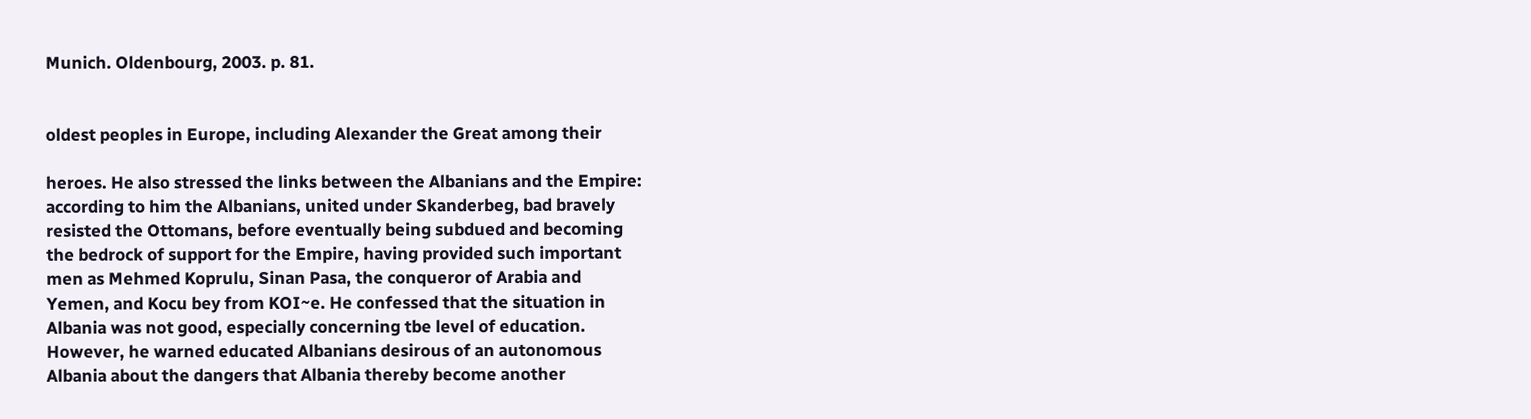Munich. Oldenbourg, 2003. p. 81.


oldest peoples in Europe, including Alexander the Great among their

heroes. He also stressed the links between the Albanians and the Empire:
according to him the Albanians, united under Skanderbeg, bad bravely
resisted the Ottomans, before eventually being subdued and becoming
the bedrock of support for the Empire, having provided such important
men as Mehmed Koprulu, Sinan Pasa, the conqueror of Arabia and
Yemen, and Kocu bey from KOI~e. He confessed that the situation in
Albania was not good, especially concerning tbe level of education.
However, he warned educated Albanians desirous of an autonomous
Albania about the dangers that Albania thereby become another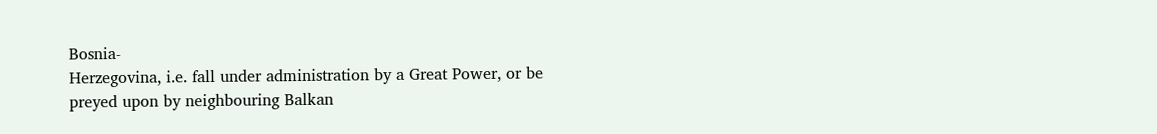Bosnia-
Herzegovina, i.e. fall under administration by a Great Power, or be
preyed upon by neighbouring Balkan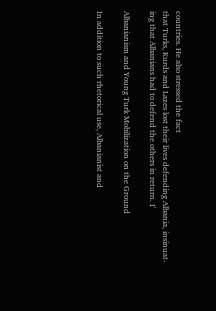countries. He also stressed the fact
that Turks, Kurds and Lazes lost their lives defending Albania, insinuat-
ing that Albanians had to defend the others in return. I'

Albanianism and Young Turk Mobilization on the Ground

In addition to such rhetorical use, Albanianist and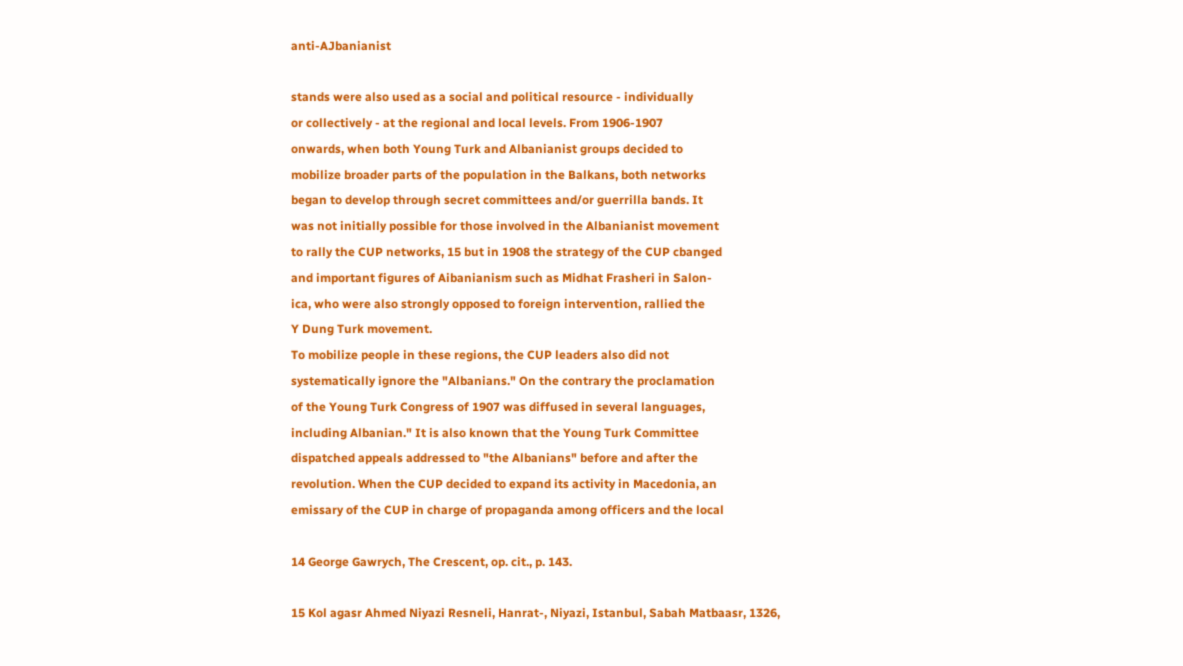anti-AJbanianist

stands were also used as a social and political resource - individually
or collectively - at the regional and local levels. From 1906-1907
onwards, when both Young Turk and Albanianist groups decided to
mobilize broader parts of the population in the Balkans, both networks
began to develop through secret committees and/or guerrilla bands. It
was not initially possible for those involved in the Albanianist movement
to rally the CUP networks, 15 but in 1908 the strategy of the CUP cbanged
and important figures of Aibanianism such as Midhat Frasheri in Salon-
ica, who were also strongly opposed to foreign intervention, rallied the
Y Dung Turk movement.
To mobilize people in these regions, the CUP leaders also did not
systematically ignore the "Albanians." On the contrary the proclamation
of the Young Turk Congress of 1907 was diffused in several languages,
including Albanian." It is also known that the Young Turk Committee
dispatched appeals addressed to "the Albanians" before and after the
revolution. When the CUP decided to expand its activity in Macedonia, an
emissary of the CUP in charge of propaganda among officers and the local

14 George Gawrych, The Crescent, op. cit., p. 143.

15 Kol agasr Ahmed Niyazi Resneli, Hanrat-, Niyazi, Istanbul, Sabah Matbaasr, 1326,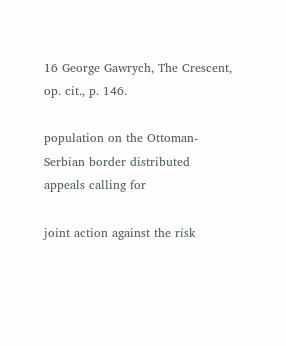16 George Gawrych, The Crescent, op. cit., p. 146.

population on the Ottoman-Serbian border distributed appeals calling for

joint action against the risk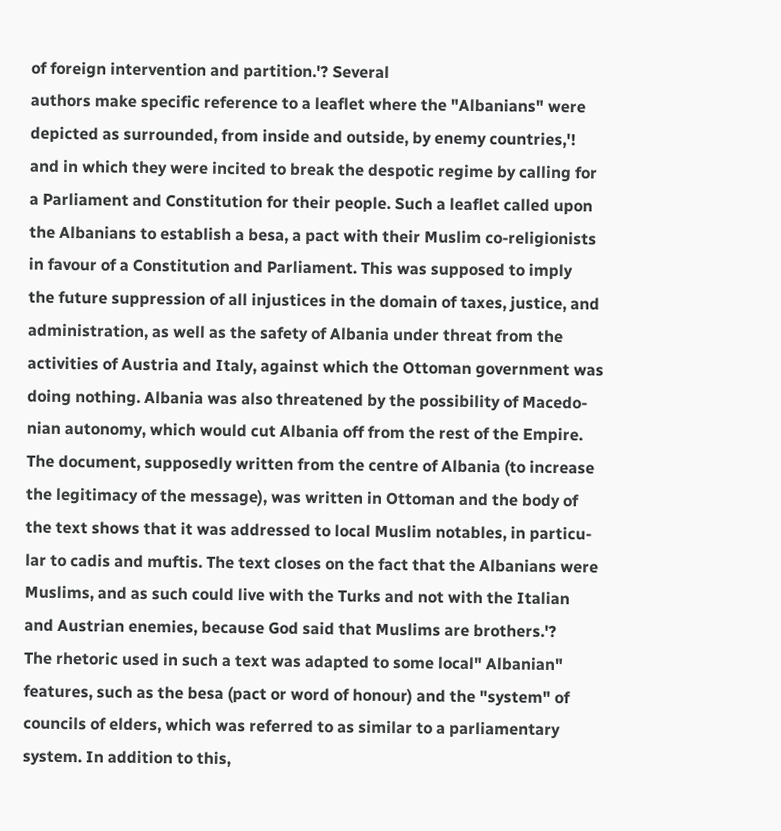of foreign intervention and partition.'? Several
authors make specific reference to a leaflet where the "Albanians" were
depicted as surrounded, from inside and outside, by enemy countries,'!
and in which they were incited to break the despotic regime by calling for
a Parliament and Constitution for their people. Such a leaflet called upon
the Albanians to establish a besa, a pact with their Muslim co-religionists
in favour of a Constitution and Parliament. This was supposed to imply
the future suppression of all injustices in the domain of taxes, justice, and
administration, as well as the safety of Albania under threat from the
activities of Austria and Italy, against which the Ottoman government was
doing nothing. Albania was also threatened by the possibility of Macedo-
nian autonomy, which would cut Albania off from the rest of the Empire.
The document, supposedly written from the centre of Albania (to increase
the legitimacy of the message), was written in Ottoman and the body of
the text shows that it was addressed to local Muslim notables, in particu-
lar to cadis and muftis. The text closes on the fact that the Albanians were
Muslims, and as such could live with the Turks and not with the Italian
and Austrian enemies, because God said that Muslims are brothers.'?
The rhetoric used in such a text was adapted to some local" Albanian"
features, such as the besa (pact or word of honour) and the "system" of
councils of elders, which was referred to as similar to a parliamentary
system. In addition to this,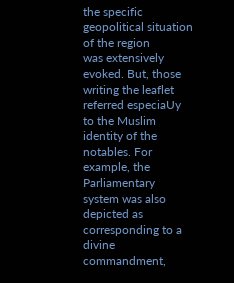the specific geopolitical situation of the region
was extensively evoked. But, those writing the leaflet referred especiaUy
to the Muslim identity of the notables. For example, the Parliamentary
system was also depicted as corresponding to a divine commandment,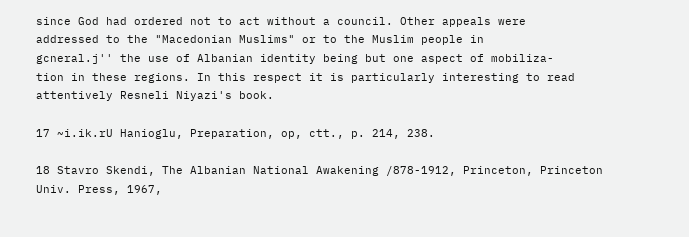since God had ordered not to act without a council. Other appeals were
addressed to the "Macedonian Muslims" or to the Muslim people in
gcneral.j'' the use of Albanian identity being but one aspect of mobiliza-
tion in these regions. In this respect it is particularly interesting to read
attentively Resneli Niyazi's book.

17 ~i.ik.rU Hanioglu, Preparation, op, ctt., p. 214, 238.

18 Stavro Skendi, The Albanian National Awakening /878-1912, Princeton, Princeton
Univ. Press, 1967,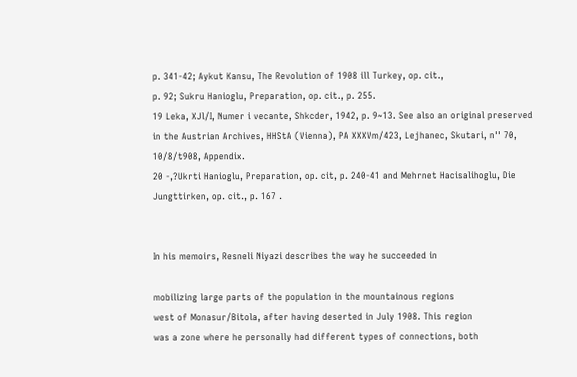p. 341-42; Aykut Kansu, The Revolution of 1908 ill Turkey, op. cit.,
p. 92; Sukru Hanioglu, Preparation, op. cit., p. 255.
19 Leka, XJl/I, Numer i vecante, Shkcder, 1942, p. 9~13. See also an original preserved
in the Austrian Archives, HHStA (Vienna), PA XXXVm/423, Lejhanec, Skutari, n'' 70,
10/8/t908, Appendix.
20 -,?Ukrti Hanioglu, Preparation, op. cit, p. 240-41 and Mehrnet Hacisalihoglu, Die
Jungttirken, op. cit., p. 167 .


In his memoirs, Resneli Niyazi describes the way he succeeded in

mobilizing large parts of the population in the mountainous regions
west of Monasur/Bitola, after having deserted in July 1908. This region
was a zone where he personally had different types of connections, both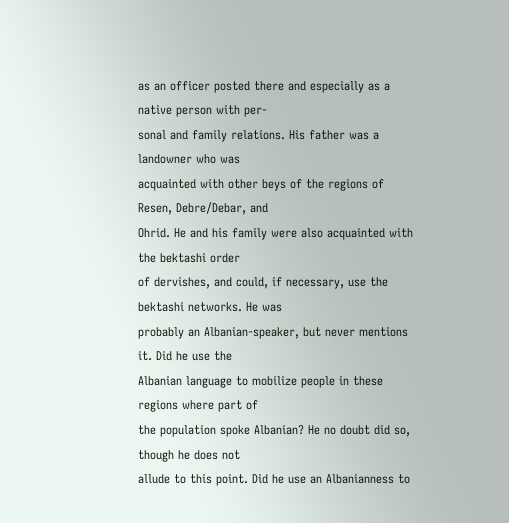as an officer posted there and especially as a native person with per-
sonal and family relations. His father was a landowner who was
acquainted with other beys of the regions of Resen, Debre/Debar, and
Ohrid. He and his family were also acquainted with the bektashi order
of dervishes, and could, if necessary, use the bektashi networks. He was
probably an Albanian-speaker, but never mentions it. Did he use the
Albanian language to mobilize people in these regions where part of
the population spoke Albanian? He no doubt did so, though he does not
allude to this point. Did he use an Albanianness to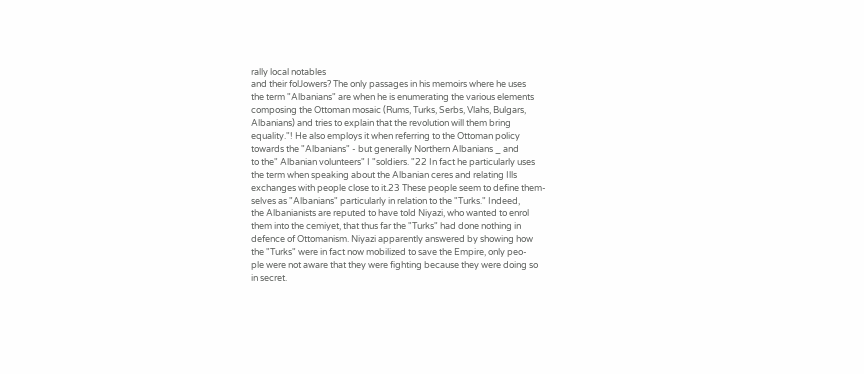rally local notables
and their folJowers? The only passages in his memoirs where he uses
the term "Albanians" are when he is enumerating the various elements
composing the Ottoman mosaic (Rums, Turks, Serbs, Vlahs, Bulgars,
Albanians) and tries to explain that the revolution will them bring
equality."! He also employs it when referring to the Ottoman policy
towards the "Albanians" - but generally Northern Albanians _ and
to the" Albanian volunteers" I "soldiers. "22 In fact he particularly uses
the term when speaking about the Albanian ceres and relating Ills
exchanges with people close to it.23 These people seem to define them-
selves as "Albanians" particularly in relation to the "Turks." Indeed,
the Albanianists are reputed to have told Niyazi, who wanted to enrol
them into the cemiyet, that thus far the "Turks" had done nothing in
defence of Ottomanism. Niyazi apparently answered by showing how
the "Turks" were in fact now mobilized to save the Empire, only peo-
ple were not aware that they were fighting because they were doing so
in secret.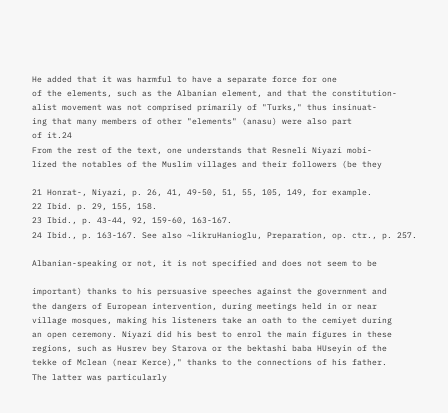He added that it was harmful to have a separate force for one
of the elements, such as the Albanian element, and that the constitution-
alist movement was not comprised primarily of "Turks," thus insinuat-
ing that many members of other "elements" (anasu) were also part
of it.24
From the rest of the text, one understands that Resneli Niyazi mobi-
lized the notables of the Muslim villages and their followers (be they

21 Honrat-, Niyazi, p. 26, 41, 49-50, 51, 55, 105, 149, for example.
22 Ibid. p. 29, 155, 158.
23 Ibid., p. 43-44, 92, 159-60, 163-167.
24 Ibid., p. 163-167. See also ~likruHanioglu, Preparation, op. ctr., p. 257.

Albanian-speaking or not, it is not specified and does not seem to be

important) thanks to his persuasive speeches against the government and
the dangers of European intervention, during meetings held in or near
village mosques, making his listeners take an oath to the cemiyet during
an open ceremony. Niyazi did his best to enrol the main figures in these
regions, such as Husrev bey Starova or the bektashi baba HUseyin of the
tekke of Mclean (near Kerce)," thanks to the connections of his father.
The latter was particularly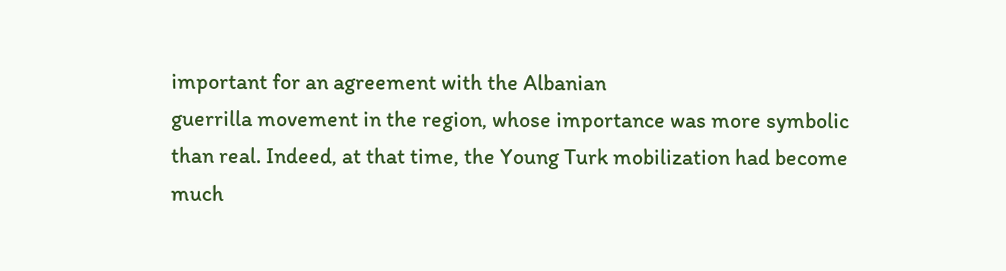important for an agreement with the Albanian
guerrilla movement in the region, whose importance was more symbolic
than real. Indeed, at that time, the Young Turk mobilization had become
much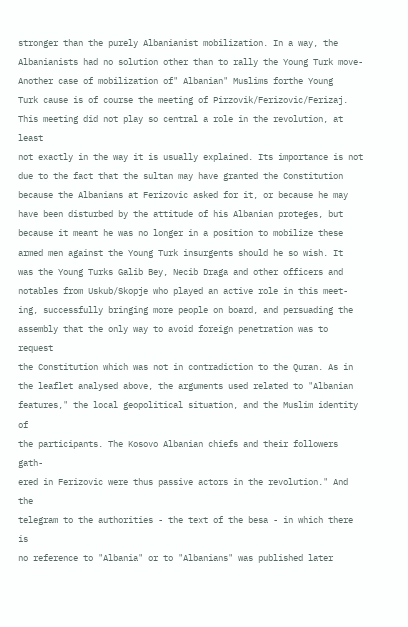stronger than the purely Albanianist mobilization. In a way, the
Albanianists had no solution other than to rally the Young Turk move-
Another case of mobilization of" Albanian" Muslims forthe Young
Turk cause is of course the meeting of Pirzovik/Ferizovic/Ferizaj.
This meeting did not play so central a role in the revolution, at least
not exactly in the way it is usually explained. Its importance is not
due to the fact that the sultan may have granted the Constitution
because the Albanians at Ferizovic asked for it, or because he may
have been disturbed by the attitude of his Albanian proteges, but
because it meant he was no longer in a position to mobilize these
armed men against the Young Turk insurgents should he so wish. It
was the Young Turks Galib Bey, Necib Draga and other officers and
notables from Uskub/Skopje who played an active role in this meet-
ing, successfully bringing more people on board, and persuading the
assembly that the only way to avoid foreign penetration was to request
the Constitution which was not in contradiction to the Quran. As in
the leaflet analysed above, the arguments used related to "Albanian
features," the local geopolitical situation, and the Muslim identity of
the participants. The Kosovo Albanian chiefs and their followers gath-
ered in Ferizovic were thus passive actors in the revolution." And the
telegram to the authorities - the text of the besa - in which there is
no reference to "Albania" or to "Albanians" was published later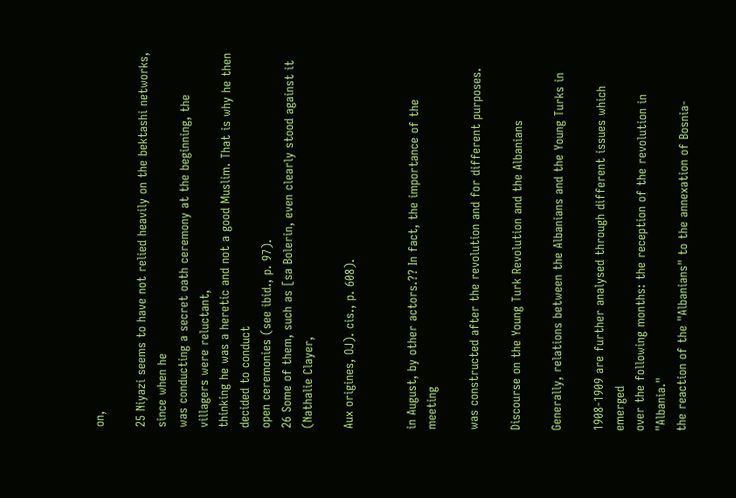on,

25 Niyazi seems to have not relied heavily on the bektashi networks, since when he
was conducting a secret oath ceremony at the beginning, the villagers were reluctant,
thinking he was a heretic and not a good Muslim. That is why he then decided to conduct
open ceremonies (see ibid., p. 97).
26 Some of them, such as [sa Bolerin, even clearly stood against it (Nathalie Clayer,

Aux origines, OJ). cis., p. 608).


in August, by other actors.?? In fact, the importance of the meeting

was constructed after the revolution and for different purposes.

Discourse on the Young Turk Revolution and the Albanians

Generally, relations between the Albanians and the Young Turks in

1908-1909 are further analysed through different issues which emerged
over the following months: the reception of the revolution in "Albania."
the reaction of the "Albanians" to the annexation of Bosnia-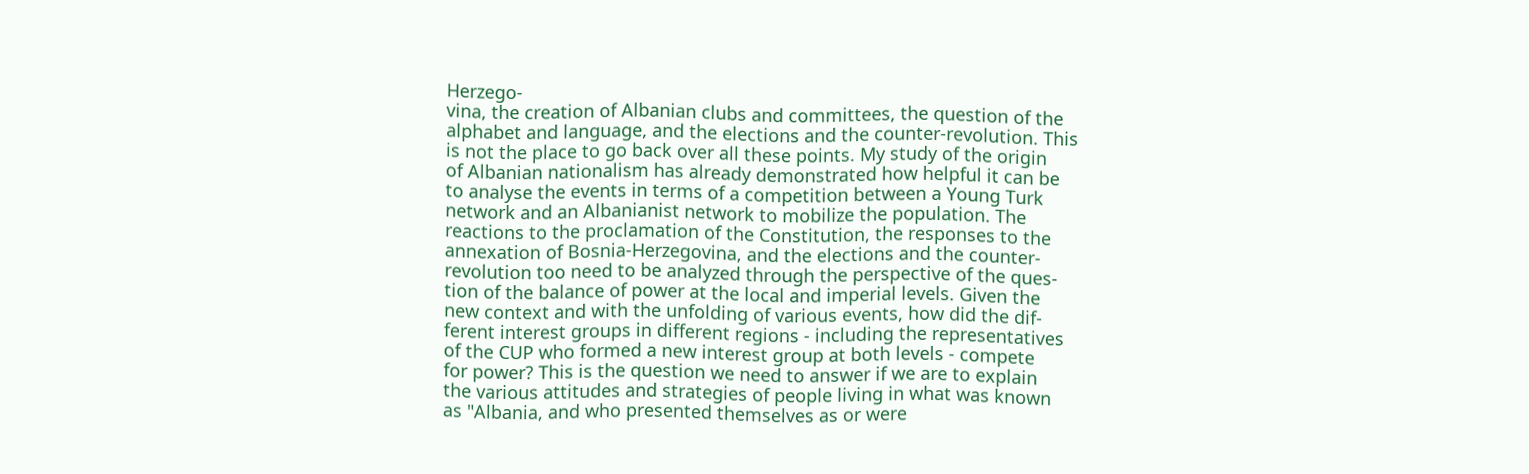Herzego-
vina, the creation of Albanian clubs and committees, the question of the
alphabet and language, and the elections and the counter-revolution. This
is not the place to go back over all these points. My study of the origin
of Albanian nationalism has already demonstrated how helpful it can be
to analyse the events in terms of a competition between a Young Turk
network and an Albanianist network to mobilize the population. The
reactions to the proclamation of the Constitution, the responses to the
annexation of Bosnia-Herzegovina, and the elections and the counter-
revolution too need to be analyzed through the perspective of the ques-
tion of the balance of power at the local and imperial levels. Given the
new context and with the unfolding of various events, how did the dif-
ferent interest groups in different regions - including the representatives
of the CUP who formed a new interest group at both levels - compete
for power? This is the question we need to answer if we are to explain
the various attitudes and strategies of people living in what was known
as "Albania, and who presented themselves as or were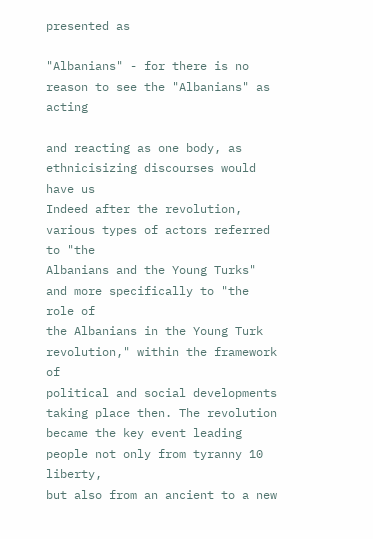presented as

"Albanians" - for there is no reason to see the "Albanians" as acting

and reacting as one body, as ethnicisizing discourses would have us
Indeed after the revolution, various types of actors referred to "the
Albanians and the Young Turks" and more specifically to "the role of
the Albanians in the Young Turk revolution," within the framework of
political and social developments taking place then. The revolution
became the key event leading people not only from tyranny 10 liberty,
but also from an ancient to a new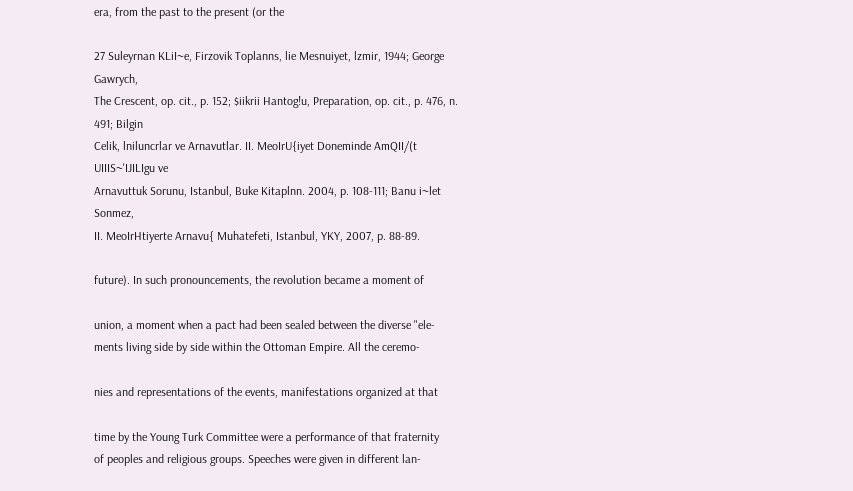era, from the past to the present (or the

27 Suleyrnan KLiI~e, Firzovik Toplanns, lie Mesnuiyet, lzmir, 1944; George Gawrych,
The Crescent, op. cit., p. 152; $iikrii Hantog!u, Preparation, op. cit., p. 476, n. 491; Bilgin
Celik, lniluncrlar ve Arnavutlar. II. MeoIrU{iyet Doneminde AmQII/(t UIIIS~'IJILIgu ve
Arnavuttuk Sorunu, Istanbul, Buke Kitaplnn. 2004, p. 108-111; Banu i~let Sonmez,
II. MeoIrHtiyerte Arnavu{ Muhatefeti, Istanbul, YKY, 2007, p. 88-89.

future). In such pronouncements, the revolution became a moment of

union, a moment when a pact had been sealed between the diverse "ele-
ments living side by side within the Ottoman Empire. All the ceremo-

nies and representations of the events, manifestations organized at that

time by the Young Turk Committee were a performance of that fraternity
of peoples and religious groups. Speeches were given in different lan-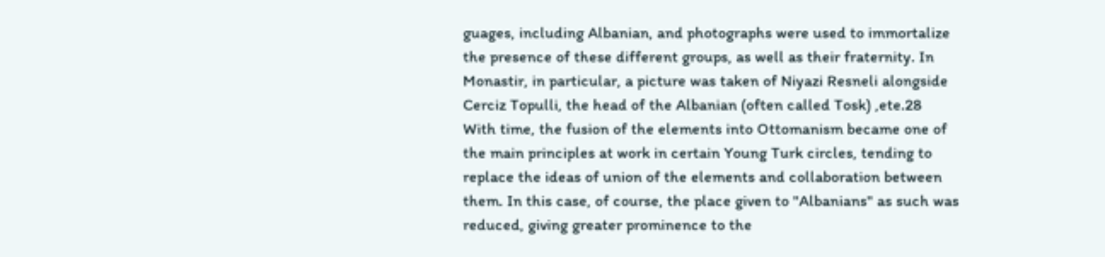guages, including Albanian, and photographs were used to immortalize
the presence of these different groups, as well as their fraternity. In
Monastir, in particular, a picture was taken of Niyazi Resneli alongside
Cerciz Topulli, the head of the Albanian (often called Tosk) ,ete.28
With time, the fusion of the elements into Ottomanism became one of
the main principles at work in certain Young Turk circles, tending to
replace the ideas of union of the elements and collaboration between
them. In this case, of course, the place given to "Albanians" as such was
reduced, giving greater prominence to the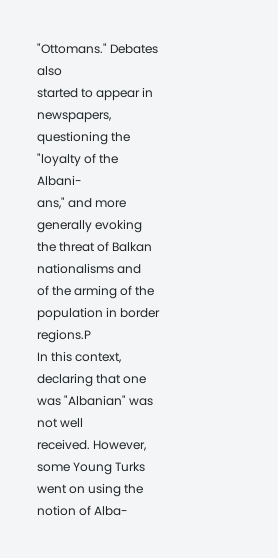"Ottomans." Debates also
started to appear in newspapers, questioning the "loyalty of the Albani-
ans," and more generally evoking the threat of Balkan nationalisms and
of the arming of the population in border regions.P
In this context, declaring that one was "Albanian" was not well
received. However, some Young Turks went on using the notion of Alba-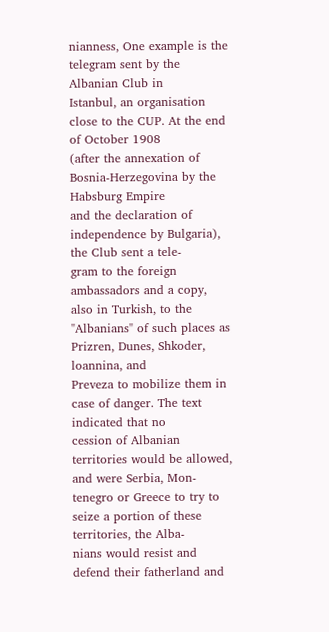nianness, One example is the telegram sent by the Albanian Club in
Istanbul, an organisation close to the CUP. At the end of October 1908
(after the annexation of Bosnia-Herzegovina by the Habsburg Empire
and the declaration of independence by Bulgaria), the Club sent a tele-
gram to the foreign ambassadors and a copy, also in Turkish, to the
"Albanians" of such places as Prizren, Dunes, Shkoder, loannina, and
Preveza to mobilize them in case of danger. The text indicated that no
cession of Albanian territories would be allowed, and were Serbia, Mon-
tenegro or Greece to try to seize a portion of these territories, the Alba-
nians would resist and defend their fatherland and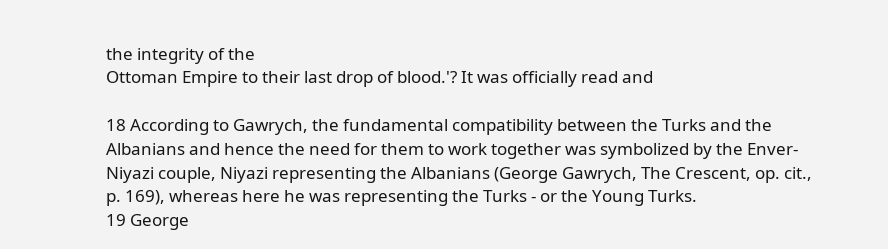the integrity of the
Ottoman Empire to their last drop of blood.'? It was officially read and

18 According to Gawrych, the fundamental compatibility between the Turks and the
Albanians and hence the need for them to work together was symbolized by the Enver-
Niyazi couple, Niyazi representing the Albanians (George Gawrych, The Crescent, op. cit.,
p. 169), whereas here he was representing the Turks - or the Young Turks.
19 George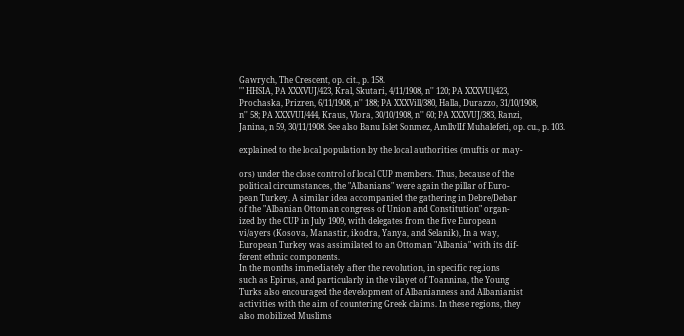Gawrych, The Crescent, op. cit., p. 158.
'" HHSIA, PA XXXVUJ/423, Kral, Skutari, 4/11/1908, n'' 120; PA XXXVUl/423,
Prochaska, Prizren, 6/11/1908, n'' 188; PA XXXVill/380, Halla, Durazzo, 31/10/1908,
n'' 58; PA XXXVUI/444, Kraus, Vlora, 30/10/1908, n'' 60; PA XXXVUJ/383, Ranzi,
Janina, n 59, 30/11/1908. See also Banu Islet Sonmez, AmllvlIf Muhalefeti, op. cu., p. 103.

explained to the local population by the local authorities (muftis or may-

ors) under the close control of local CUP members. Thus, because of the
political circumstances, the "Albanians" were again the pillar of Euro-
pean Turkey. A similar idea accompanied the gathering in Debre/Debar
of the "Albanian Ottoman congress of Union and Constitution" organ-
ized by the CUP in July 1909, with delegates from the five European
vi/ayers (Kosova, Manastir, ikodra, Yanya, and Selanik), In a way,
European Turkey was assimilated to an Ottoman "Albania" with its dif-
ferent ethnic components.
In the months immediately after the revolution, in specific reg.ions
such as Epirus, and particularly in the vilayet of Toannina, the Young
Turks also encouraged the development of Albanianness and Albanianist
activities with the aim of countering Greek claims. In these regions, they
also mobilized Muslims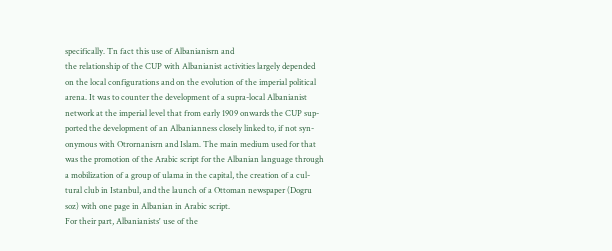specifically. Tn fact this use of Albanianisrn and
the relationship of the CUP with Albanianist activities largely depended
on the local configurations and on the evolution of the imperial political
arena. It was to counter the development of a supra-local Albanianist
network at the imperial level that from early 1909 onwards the CUP sup-
ported the development of an Albanianness closely linked to, if not syn-
onymous with Otrornanisrn and Islam. The main medium used for that
was the promotion of the Arabic script for the Albanian language through
a mobilization of a group of ulama in the capital, the creation of a cul-
tural club in Istanbul, and the launch of a Ottoman newspaper (Dogru
soz) with one page in Albanian in Arabic script.
For their part, Albanianists' use of the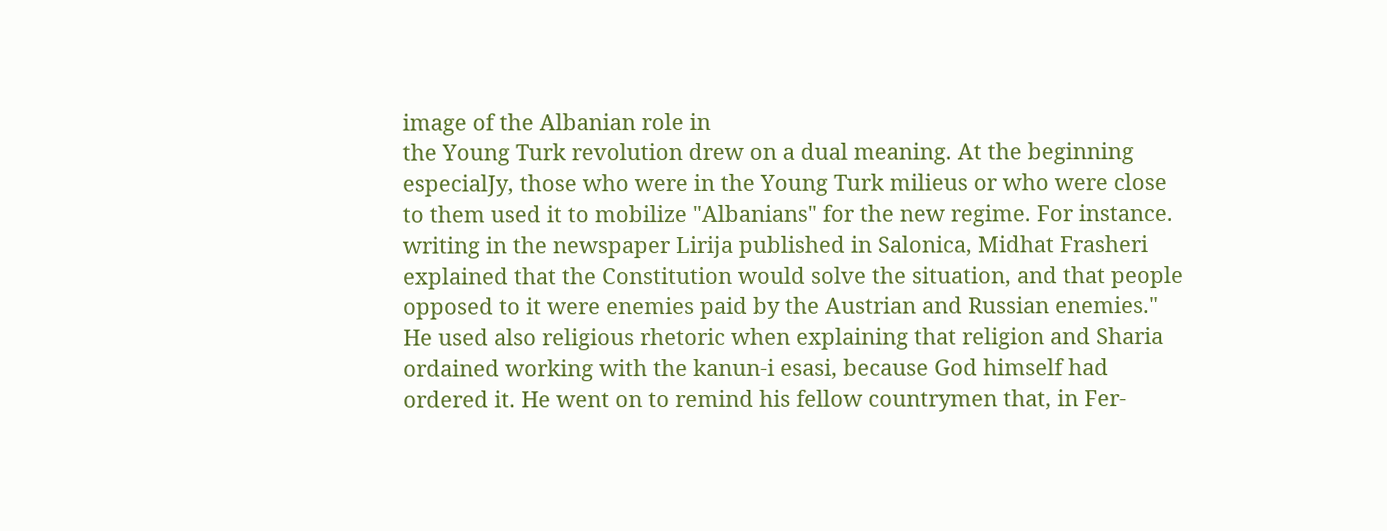image of the Albanian role in
the Young Turk revolution drew on a dual meaning. At the beginning
especialJy, those who were in the Young Turk milieus or who were close
to them used it to mobilize "Albanians" for the new regime. For instance.
writing in the newspaper Lirija published in Salonica, Midhat Frasheri
explained that the Constitution would solve the situation, and that people
opposed to it were enemies paid by the Austrian and Russian enemies."
He used also religious rhetoric when explaining that religion and Sharia
ordained working with the kanun-i esasi, because God himself had
ordered it. He went on to remind his fellow countrymen that, in Fer-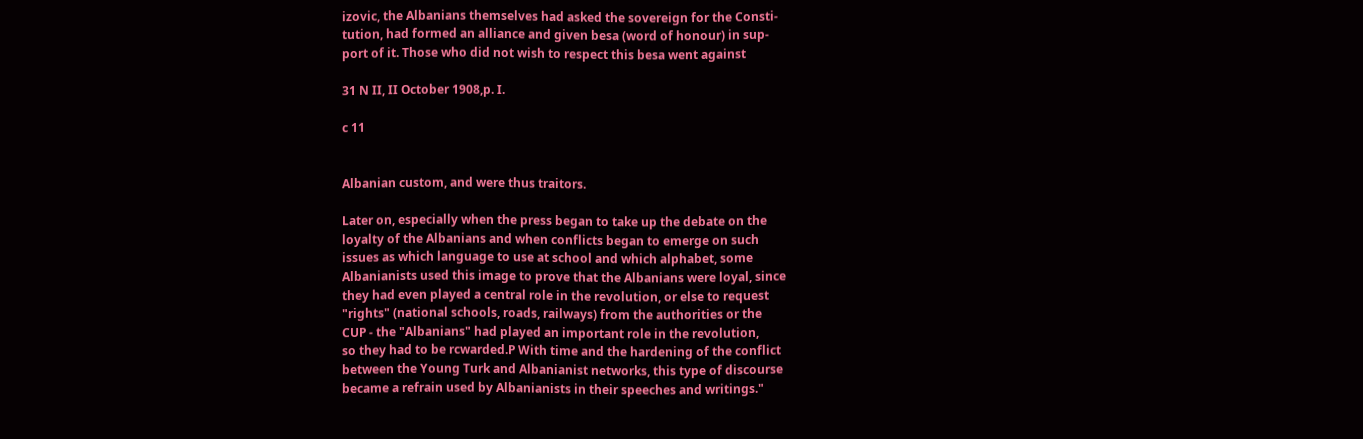izovic, the Albanians themselves had asked the sovereign for the Consti-
tution, had formed an alliance and given besa (word of honour) in sup-
port of it. Those who did not wish to respect this besa went against

31 N II, II October 1908,p. I.

c 11


Albanian custom, and were thus traitors.

Later on, especially when the press began to take up the debate on the
loyalty of the Albanians and when conflicts began to emerge on such
issues as which language to use at school and which alphabet, some
Albanianists used this image to prove that the Albanians were loyal, since
they had even played a central role in the revolution, or else to request
"rights" (national schools, roads, railways) from the authorities or the
CUP - the "Albanians" had played an important role in the revolution,
so they had to be rcwarded.P With time and the hardening of the conflict
between the Young Turk and Albanianist networks, this type of discourse
became a refrain used by Albanianists in their speeches and writings."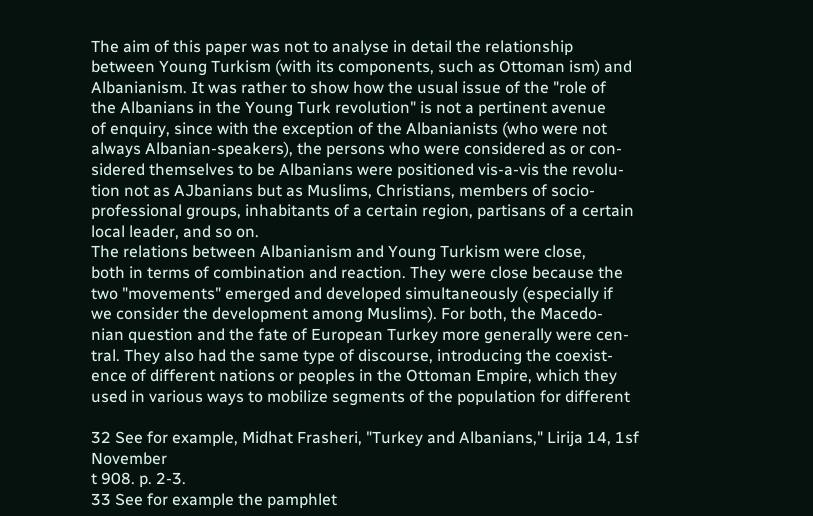The aim of this paper was not to analyse in detail the relationship
between Young Turkism (with its components, such as Ottoman ism) and
Albanianism. It was rather to show how the usual issue of the "role of
the Albanians in the Young Turk revolution" is not a pertinent avenue
of enquiry, since with the exception of the Albanianists (who were not
always Albanian-speakers), the persons who were considered as or con-
sidered themselves to be Albanians were positioned vis-a-vis the revolu-
tion not as AJbanians but as Muslims, Christians, members of socio-
professional groups, inhabitants of a certain region, partisans of a certain
local leader, and so on.
The relations between Albanianism and Young Turkism were close,
both in terms of combination and reaction. They were close because the
two "movements" emerged and developed simultaneously (especially if
we consider the development among Muslims). For both, the Macedo-
nian question and the fate of European Turkey more generally were cen-
tral. They also had the same type of discourse, introducing the coexist-
ence of different nations or peoples in the Ottoman Empire, which they
used in various ways to mobilize segments of the population for different

32 See for example, Midhat Frasheri, "Turkey and Albanians," Lirija 14, 1sf November
t 908. p. 2-3.
33 See for example the pamphlet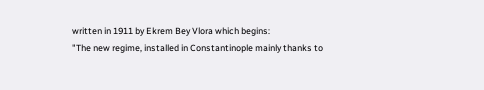written in 1911 by Ekrem Bey Vlora which begins:
"The new regime, installed in Constantinople mainly thanks to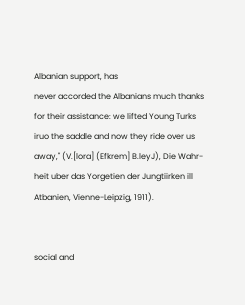Albanian support, has
never accorded the Albanians much thanks for their assistance: we lifted Young Turks
iruo the saddle and now they ride over us away," (V.[lora] (Efkrem] B.leyJ), Die Wahr-
heit uber das Yorgetien der Jungtiirken ill Atbanien, Vienne-Leipzig, 1911).


social and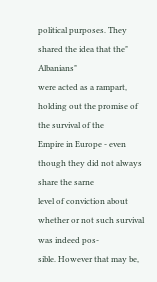political purposes. They shared the idea that the" Albanians"
were acted as a rampart, holding out the promise of the survival of the
Empire in Europe - even though they did not always share the sarne
level of conviction about whether or not such survival was indeed pos-
sible. However that may be,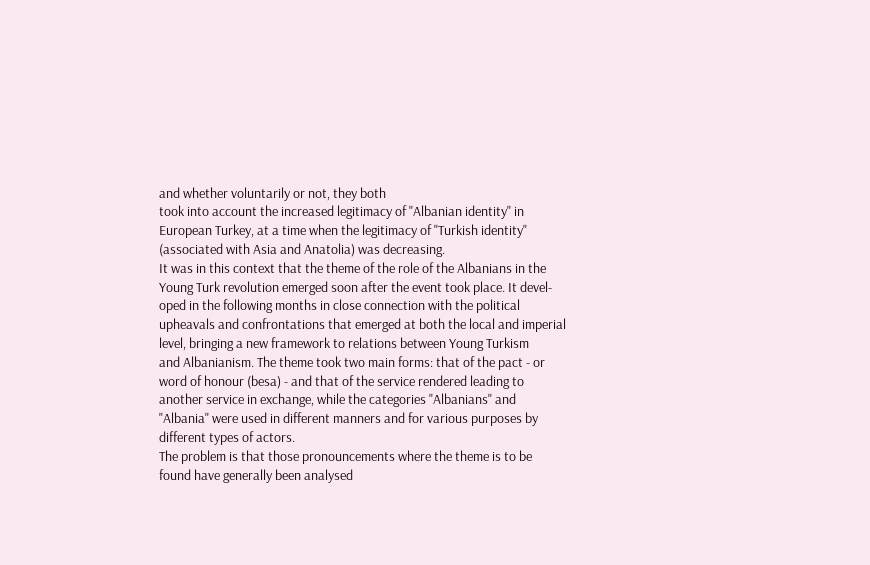and whether voluntarily or not, they both
took into account the increased legitimacy of "Albanian identity" in
European Turkey, at a time when the legitimacy of "Turkish identity"
(associated with Asia and Anatolia) was decreasing.
It was in this context that the theme of the role of the Albanians in the
Young Turk revolution emerged soon after the event took place. It devel-
oped in the following months in close connection with the political
upheavals and confrontations that emerged at both the local and imperial
level, bringing a new framework to relations between Young Turkism
and Albanianism. The theme took two main forms: that of the pact - or
word of honour (besa) - and that of the service rendered leading to
another service in exchange, while the categories "Albanians" and
"Albania" were used in different manners and for various purposes by
different types of actors.
The problem is that those pronouncements where the theme is to be
found have generally been analysed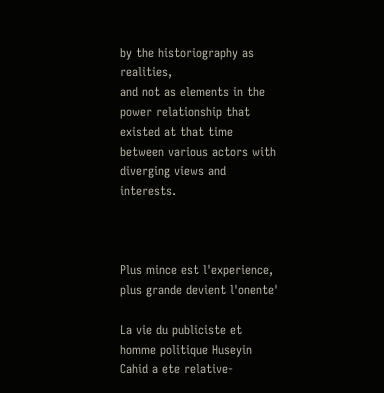by the historiography as realities,
and not as elements in the power relationship that existed at that time
between various actors with diverging views and interests.



Plus mince est l'experience, plus grande devient l'onente'

La vie du publiciste et homme politique Huseyin Cahid a ete relative-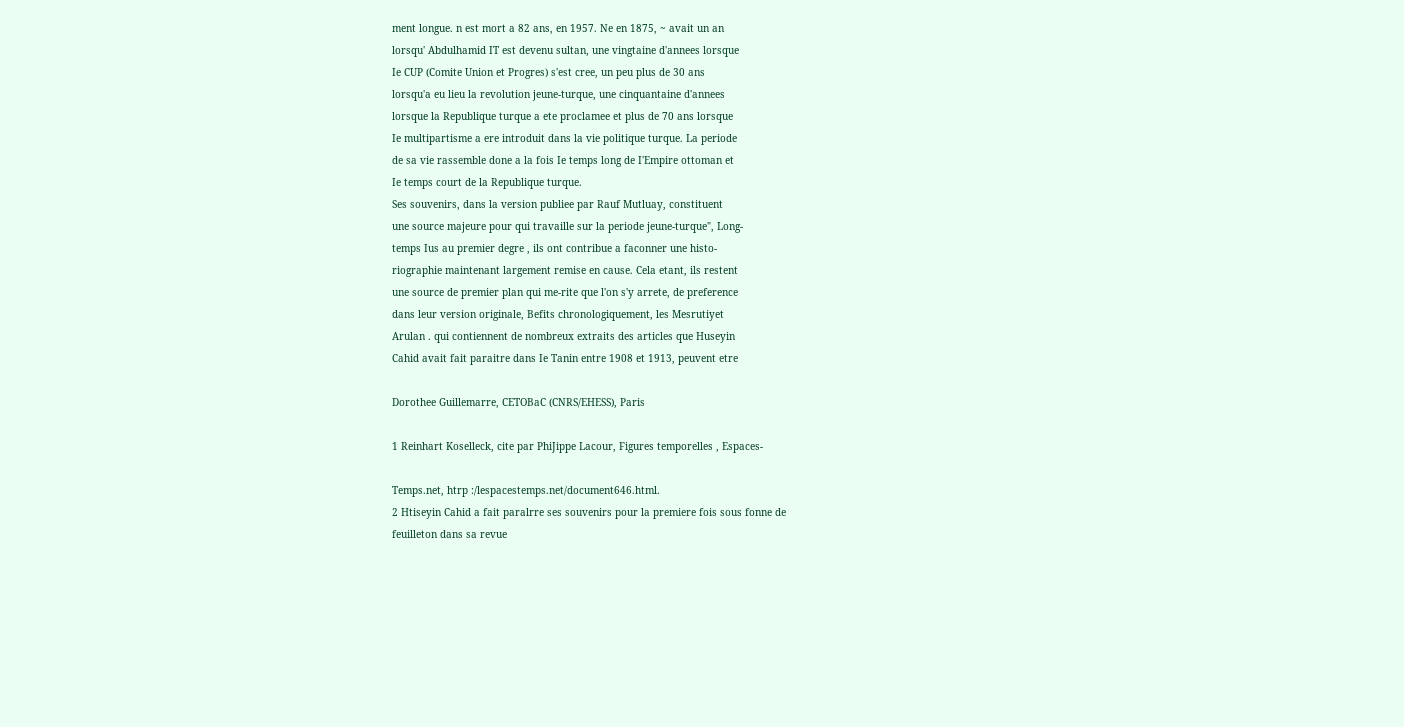ment longue. n est mort a 82 ans, en 1957. Ne en 1875, ~ avait un an
lorsqu' Abdulhamid IT est devenu sultan, une vingtaine d'annees lorsque
Ie CUP (Comite Union et Progres) s'est cree, un peu plus de 30 ans
lorsqu'a eu lieu la revolution jeune-turque, une cinquantaine d'annees
lorsque la Republique turque a ete proclamee et plus de 70 ans lorsque
Ie multipartisme a ere introduit dans la vie politique turque. La periode
de sa vie rassemble done a la fois Ie temps long de I'Empire ottoman et
Ie temps court de la Republique turque.
Ses souvenirs, dans la version publiee par Rauf Mutluay, constituent
une source majeure pour qui travaille sur la periode jeune-turque", Long-
temps Ius au premier degre , ils ont contribue a faconner une histo-
riographie maintenant largement remise en cause. Cela etant, ils restent
une source de premier plan qui me-rite que l'on s'y arrete, de preference
dans leur version originale, Befits chronologiquement, les Mesrutiyet
Arulan . qui contiennent de nombreux extraits des articles que Huseyin
Cahid avait fait paraitre dans Ie Tanin entre 1908 et 1913, peuvent etre

Dorothee Guillemarre, CETOBaC (CNRS/EHESS), Paris

1 Reinhart Koselleck, cite par PhiJippe Lacour, Figures temporelles , Espaces-

Temps.net, htrp :/lespacestemps.net/document646.html.
2 Htiseyin Cahid a fait paralrre ses souvenirs pour la premiere fois sous fonne de
feuilleton dans sa revue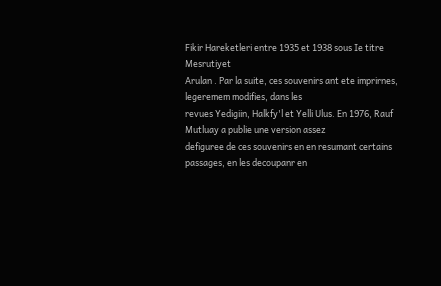Fikir Hareketleri entre 1935 et 1938 sous Ie titre Mesrutiyet
Arulan . Par la suite, ces souvenirs ant ete imprirnes, legeremem modifies, dans les
revues Yedigiin, Halkfy'l et Yelli Ulus. En 1976, Rauf Mutluay a publie une version assez
defiguree de ces souvenirs en en resumant certains passages, en les decoupanr en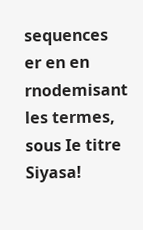sequences
er en en rnodemisant les termes, sous Ie titre Siyasa!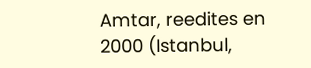Amtar, reedites en 2000 (Istanbul,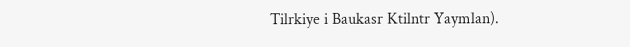Tilrkiye i Baukasr Ktilntr Yaymlan).